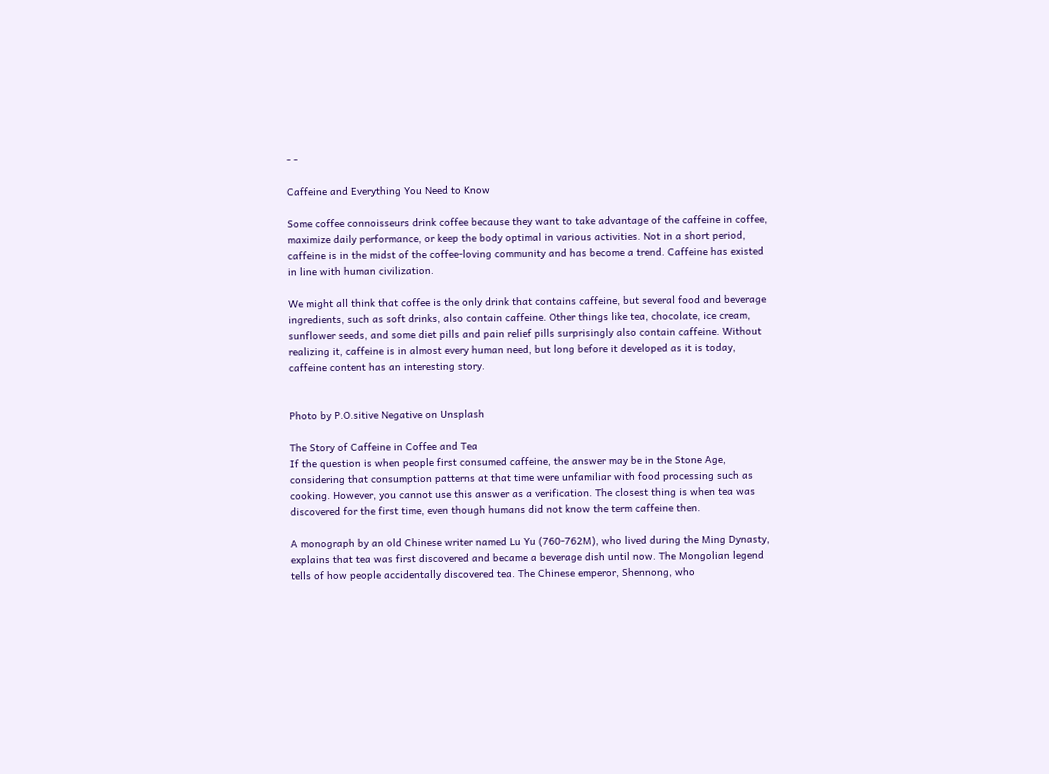- -

Caffeine and Everything You Need to Know

Some coffee connoisseurs drink coffee because they want to take advantage of the caffeine in coffee, maximize daily performance, or keep the body optimal in various activities. Not in a short period, caffeine is in the midst of the coffee-loving community and has become a trend. Caffeine has existed in line with human civilization.

We might all think that coffee is the only drink that contains caffeine, but several food and beverage ingredients, such as soft drinks, also contain caffeine. Other things like tea, chocolate, ice cream, sunflower seeds, and some diet pills and pain relief pills surprisingly also contain caffeine. Without realizing it, caffeine is in almost every human need, but long before it developed as it is today, caffeine content has an interesting story.


Photo by P.O.sitive Negative on Unsplash

The Story of Caffeine in Coffee and Tea
If the question is when people first consumed caffeine, the answer may be in the Stone Age, considering that consumption patterns at that time were unfamiliar with food processing such as cooking. However, you cannot use this answer as a verification. The closest thing is when tea was discovered for the first time, even though humans did not know the term caffeine then.

A monograph by an old Chinese writer named Lu Yu (760-762M), who lived during the Ming Dynasty, explains that tea was first discovered and became a beverage dish until now. The Mongolian legend tells of how people accidentally discovered tea. The Chinese emperor, Shennong, who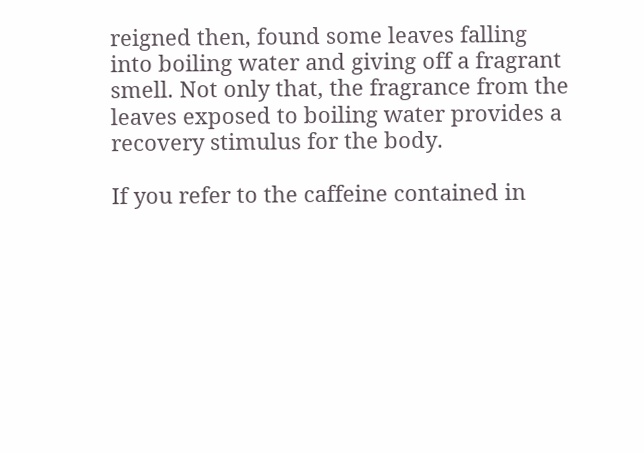reigned then, found some leaves falling into boiling water and giving off a fragrant smell. Not only that, the fragrance from the leaves exposed to boiling water provides a recovery stimulus for the body.

If you refer to the caffeine contained in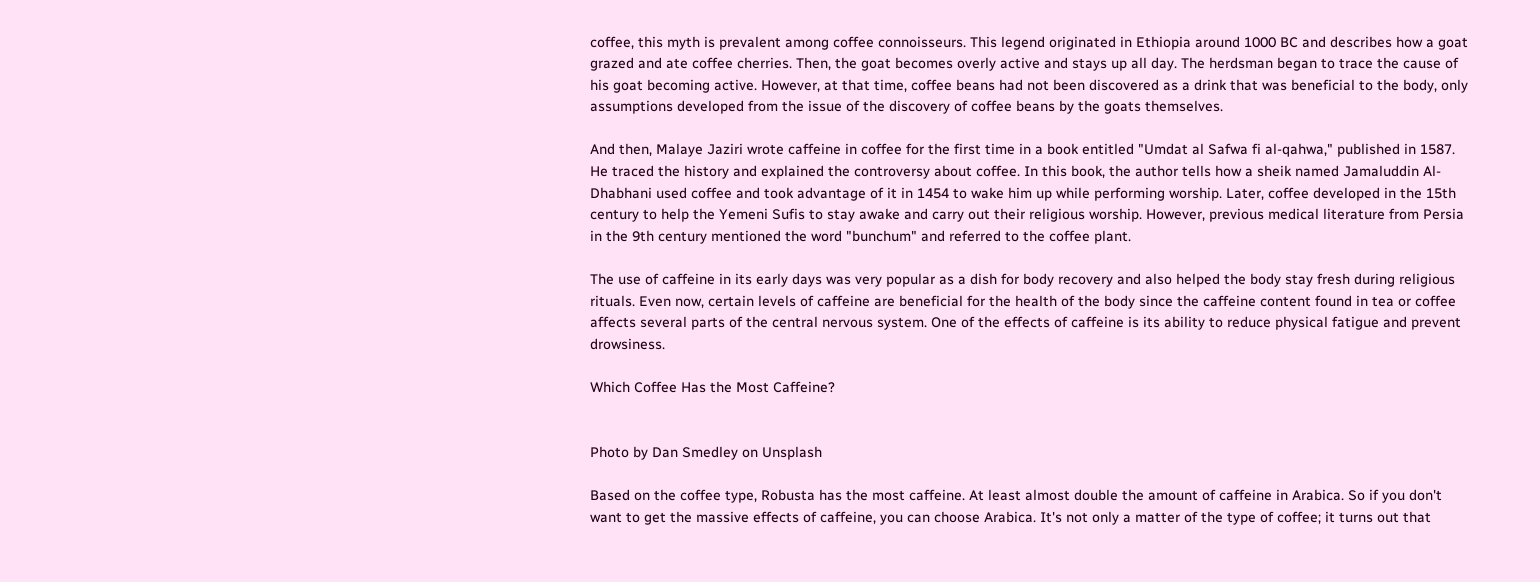coffee, this myth is prevalent among coffee connoisseurs. This legend originated in Ethiopia around 1000 BC and describes how a goat grazed and ate coffee cherries. Then, the goat becomes overly active and stays up all day. The herdsman began to trace the cause of his goat becoming active. However, at that time, coffee beans had not been discovered as a drink that was beneficial to the body, only assumptions developed from the issue of the discovery of coffee beans by the goats themselves.

And then, Malaye Jaziri wrote caffeine in coffee for the first time in a book entitled "Umdat al Safwa fi al-qahwa," published in 1587. He traced the history and explained the controversy about coffee. In this book, the author tells how a sheik named Jamaluddin Al-Dhabhani used coffee and took advantage of it in 1454 to wake him up while performing worship. Later, coffee developed in the 15th century to help the Yemeni Sufis to stay awake and carry out their religious worship. However, previous medical literature from Persia in the 9th century mentioned the word "bunchum" and referred to the coffee plant.

The use of caffeine in its early days was very popular as a dish for body recovery and also helped the body stay fresh during religious rituals. Even now, certain levels of caffeine are beneficial for the health of the body since the caffeine content found in tea or coffee affects several parts of the central nervous system. One of the effects of caffeine is its ability to reduce physical fatigue and prevent drowsiness.

Which Coffee Has the Most Caffeine?


Photo by Dan Smedley on Unsplash

Based on the coffee type, Robusta has the most caffeine. At least almost double the amount of caffeine in Arabica. So if you don't want to get the massive effects of caffeine, you can choose Arabica. It's not only a matter of the type of coffee; it turns out that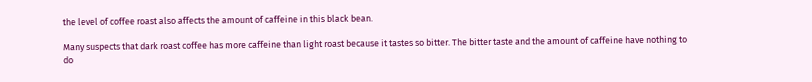the level of coffee roast also affects the amount of caffeine in this black bean.

Many suspects that dark roast coffee has more caffeine than light roast because it tastes so bitter. The bitter taste and the amount of caffeine have nothing to do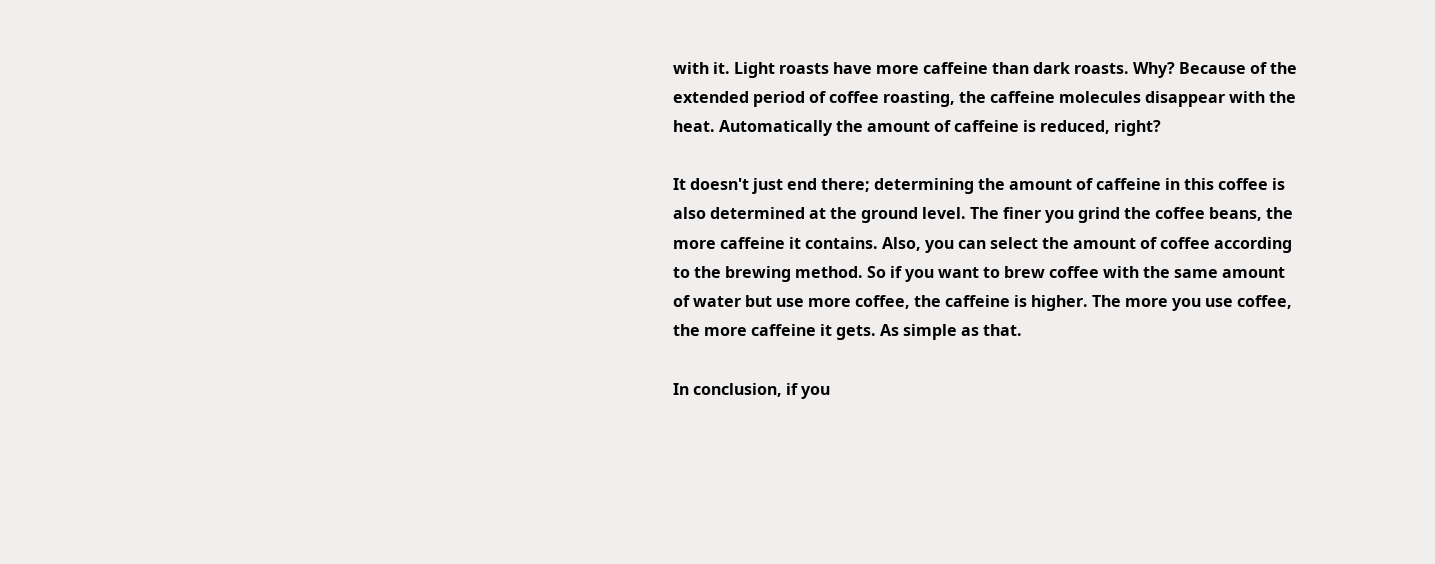with it. Light roasts have more caffeine than dark roasts. Why? Because of the extended period of coffee roasting, the caffeine molecules disappear with the heat. Automatically the amount of caffeine is reduced, right?

It doesn't just end there; determining the amount of caffeine in this coffee is also determined at the ground level. The finer you grind the coffee beans, the more caffeine it contains. Also, you can select the amount of coffee according to the brewing method. So if you want to brew coffee with the same amount of water but use more coffee, the caffeine is higher. The more you use coffee, the more caffeine it gets. As simple as that.

In conclusion, if you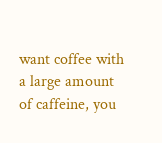want coffee with a large amount of caffeine, you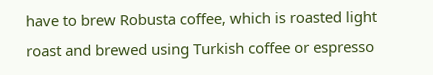have to brew Robusta coffee, which is roasted light roast and brewed using Turkish coffee or espresso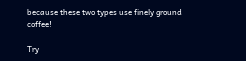because these two types use finely ground coffee!

Try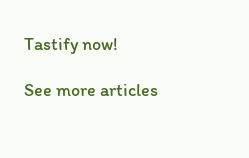Tastify now!

See more articles